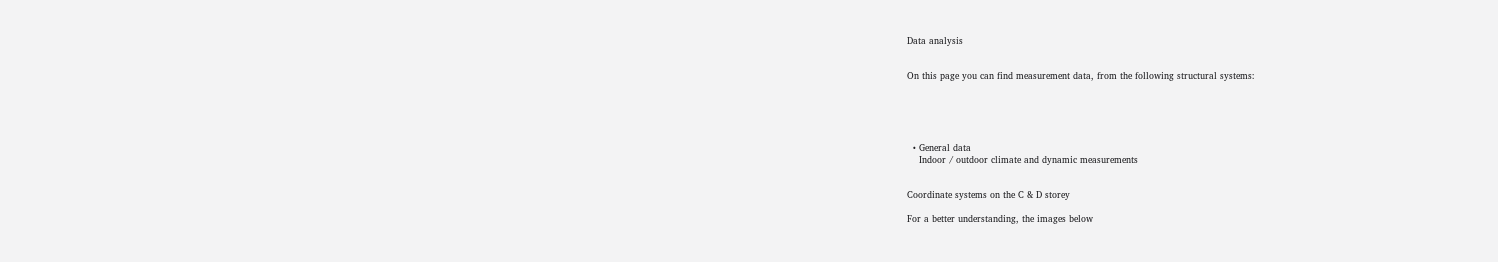Data analysis


On this page you can find measurement data, from the following structural systems:





  • General data
    Indoor / outdoor climate and dynamic measurements


Coordinate systems on the C & D storey

For a better understanding, the images below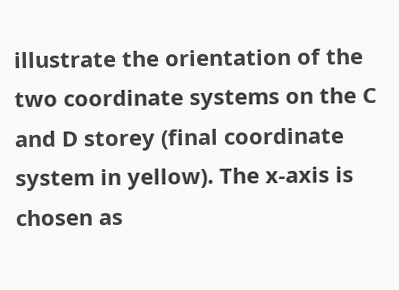illustrate the orientation of the two coordinate systems on the C and D storey (final coordinate system in yellow). The x-axis is chosen as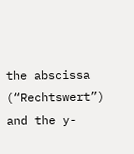the abscissa (“Rechtswert”) and the y-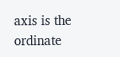axis is the ordinate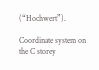(“Hochwert”).

Coordinate system on the C storey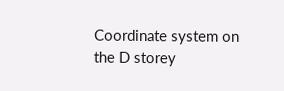Coordinate system on the D storey